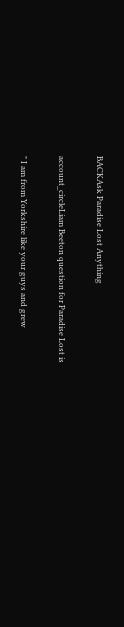BACKAsk Paradise Lost Anything

account_circleLiam Beeton question for Paradise Lost is

" I am from Yorkshire like your guys and grew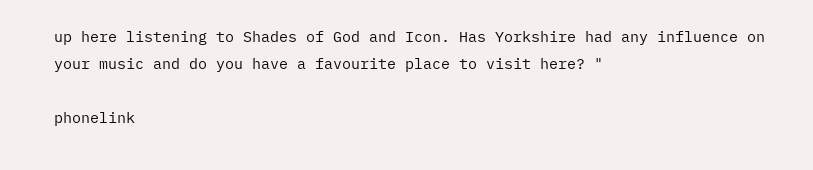up here listening to Shades of God and Icon. Has Yorkshire had any influence on your music and do you have a favourite place to visit here? "

phonelink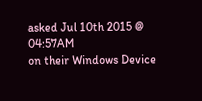asked Jul 10th 2015 @ 04:57AM
on their Windows Device